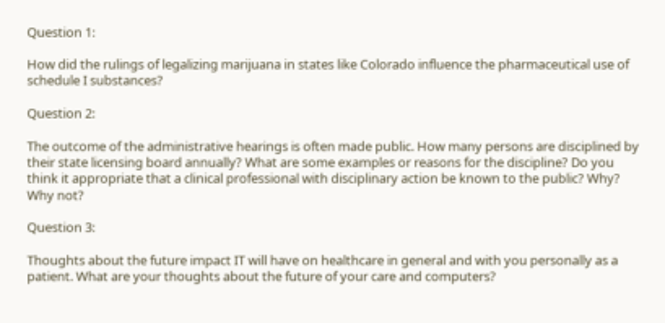Question 1:

How did the rulings of legalizing marijuana in states like Colorado influence the pharmaceutical use of schedule I substances?

Question 2:

The outcome of the administrative hearings is often made public. How many persons are disciplined by their state licensing board annually? What are some examples or reasons for the discipline? Do you think it appropriate that a clinical professional with disciplinary action be known to the public? Why? Why not?

Question 3:

Thoughts about the future impact IT will have on healthcare in general and with you personally as a patient. What are your thoughts about the future of your care and computers?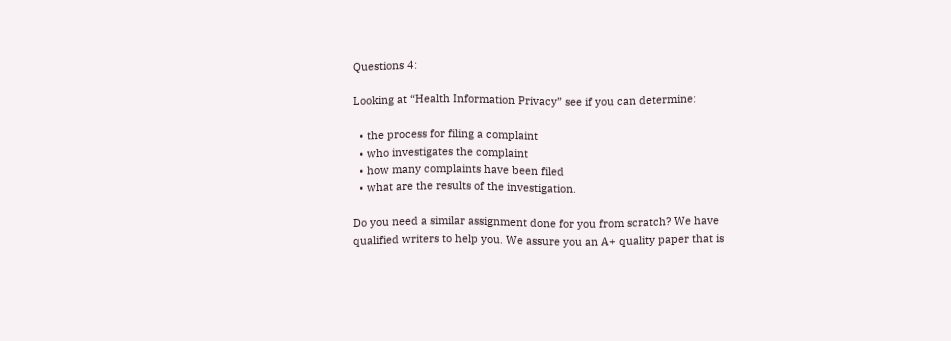Questions 4:

Looking at “Health Information Privacy” see if you can determine:

  • the process for filing a complaint
  • who investigates the complaint
  • how many complaints have been filed
  • what are the results of the investigation.

Do you need a similar assignment done for you from scratch? We have qualified writers to help you. We assure you an A+ quality paper that is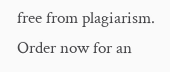free from plagiarism. Order now for an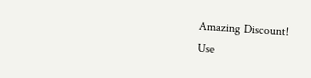Amazing Discount!
Use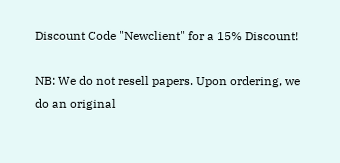Discount Code "Newclient" for a 15% Discount!

NB: We do not resell papers. Upon ordering, we do an original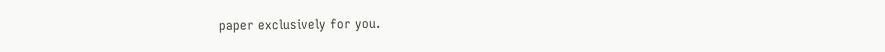paper exclusively for you.